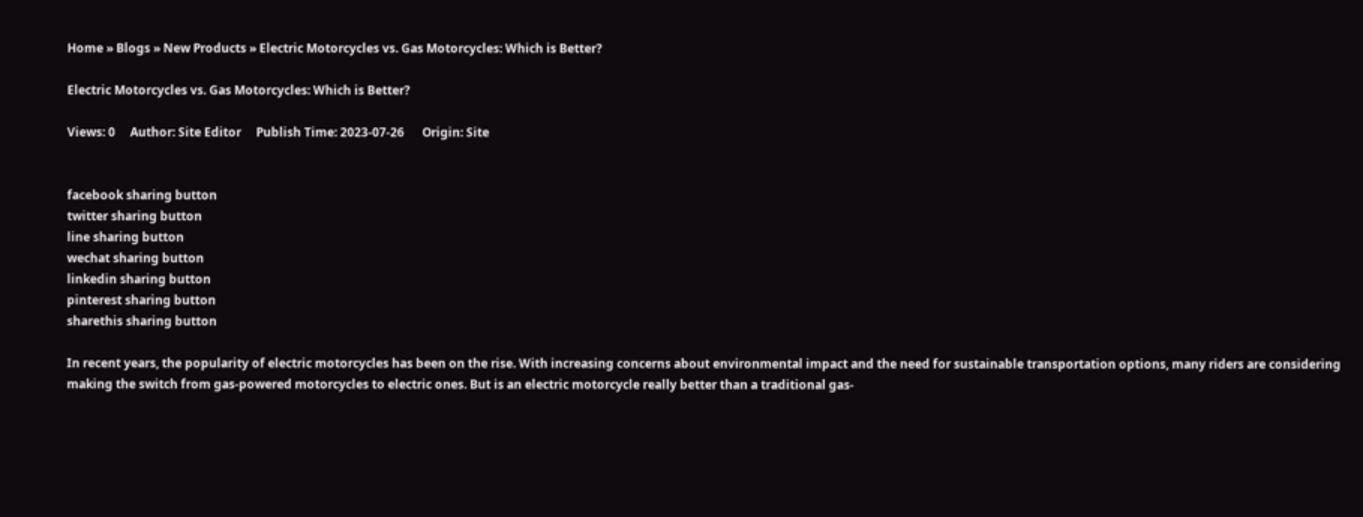Home » Blogs » New Products » Electric Motorcycles vs. Gas Motorcycles: Which is Better?

Electric Motorcycles vs. Gas Motorcycles: Which is Better?

Views: 0     Author: Site Editor     Publish Time: 2023-07-26      Origin: Site


facebook sharing button
twitter sharing button
line sharing button
wechat sharing button
linkedin sharing button
pinterest sharing button
sharethis sharing button

In recent years, the popularity of electric motorcycles has been on the rise. With increasing concerns about environmental impact and the need for sustainable transportation options, many riders are considering making the switch from gas-powered motorcycles to electric ones. But is an electric motorcycle really better than a traditional gas-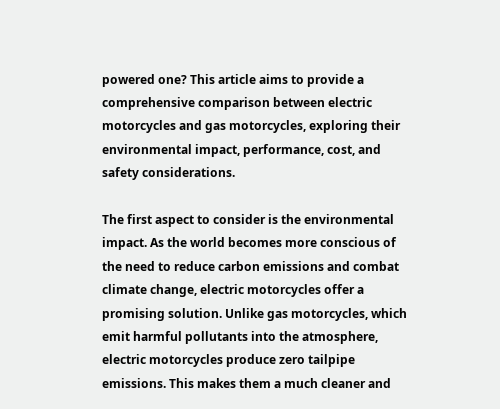powered one? This article aims to provide a comprehensive comparison between electric motorcycles and gas motorcycles, exploring their environmental impact, performance, cost, and safety considerations.

The first aspect to consider is the environmental impact. As the world becomes more conscious of the need to reduce carbon emissions and combat climate change, electric motorcycles offer a promising solution. Unlike gas motorcycles, which emit harmful pollutants into the atmosphere, electric motorcycles produce zero tailpipe emissions. This makes them a much cleaner and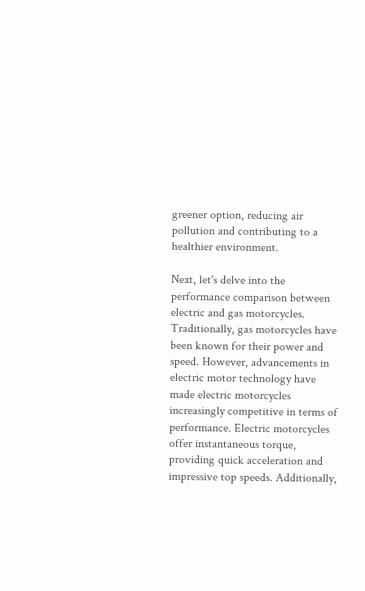greener option, reducing air pollution and contributing to a healthier environment.

Next, let's delve into the performance comparison between electric and gas motorcycles. Traditionally, gas motorcycles have been known for their power and speed. However, advancements in electric motor technology have made electric motorcycles increasingly competitive in terms of performance. Electric motorcycles offer instantaneous torque, providing quick acceleration and impressive top speeds. Additionally,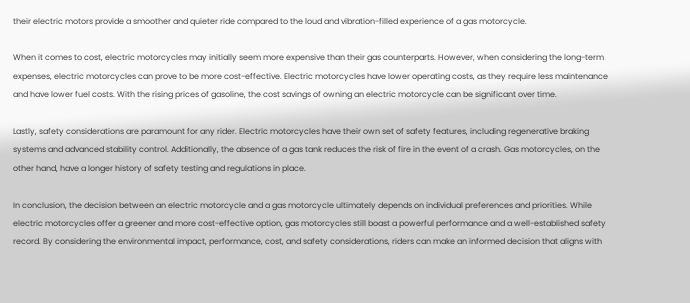their electric motors provide a smoother and quieter ride compared to the loud and vibration-filled experience of a gas motorcycle.

When it comes to cost, electric motorcycles may initially seem more expensive than their gas counterparts. However, when considering the long-term expenses, electric motorcycles can prove to be more cost-effective. Electric motorcycles have lower operating costs, as they require less maintenance and have lower fuel costs. With the rising prices of gasoline, the cost savings of owning an electric motorcycle can be significant over time.

Lastly, safety considerations are paramount for any rider. Electric motorcycles have their own set of safety features, including regenerative braking systems and advanced stability control. Additionally, the absence of a gas tank reduces the risk of fire in the event of a crash. Gas motorcycles, on the other hand, have a longer history of safety testing and regulations in place.

In conclusion, the decision between an electric motorcycle and a gas motorcycle ultimately depends on individual preferences and priorities. While electric motorcycles offer a greener and more cost-effective option, gas motorcycles still boast a powerful performance and a well-established safety record. By considering the environmental impact, performance, cost, and safety considerations, riders can make an informed decision that aligns with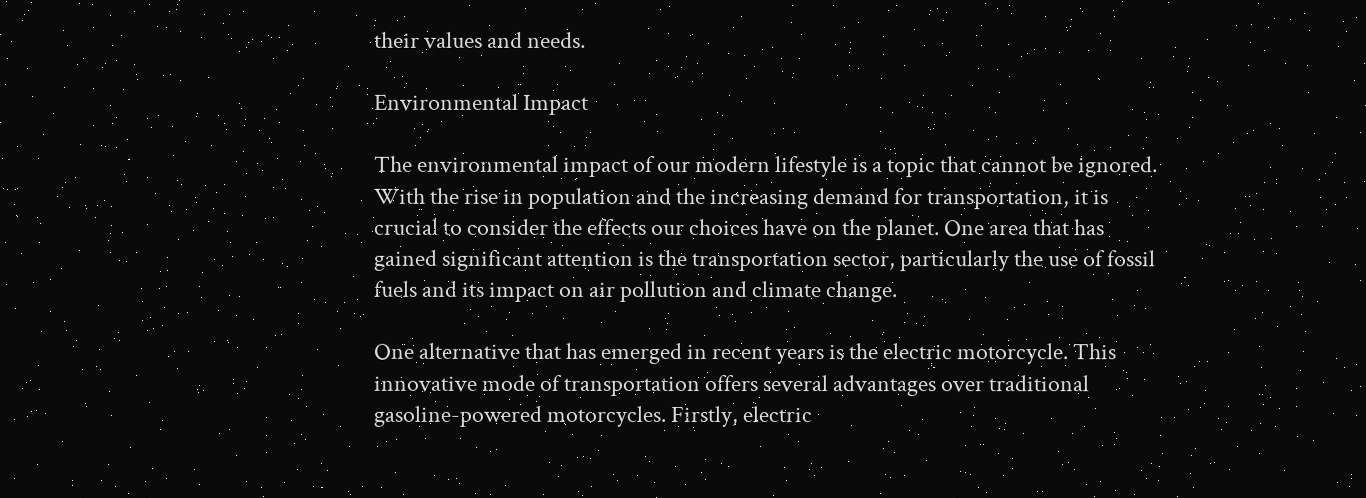their values and needs.

Environmental Impact

The environmental impact of our modern lifestyle is a topic that cannot be ignored. With the rise in population and the increasing demand for transportation, it is crucial to consider the effects our choices have on the planet. One area that has gained significant attention is the transportation sector, particularly the use of fossil fuels and its impact on air pollution and climate change.

One alternative that has emerged in recent years is the electric motorcycle. This innovative mode of transportation offers several advantages over traditional gasoline-powered motorcycles. Firstly, electric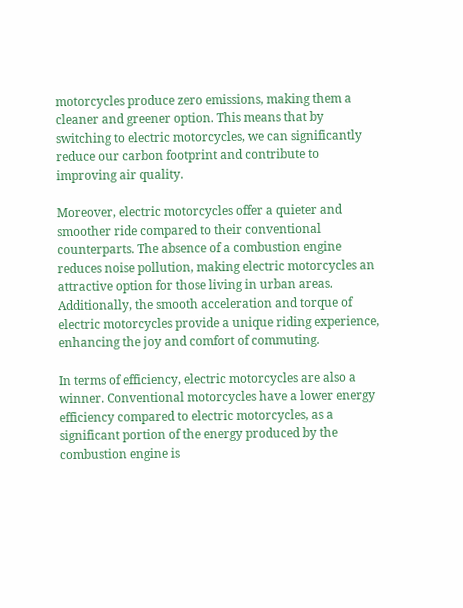motorcycles produce zero emissions, making them a cleaner and greener option. This means that by switching to electric motorcycles, we can significantly reduce our carbon footprint and contribute to improving air quality.

Moreover, electric motorcycles offer a quieter and smoother ride compared to their conventional counterparts. The absence of a combustion engine reduces noise pollution, making electric motorcycles an attractive option for those living in urban areas. Additionally, the smooth acceleration and torque of electric motorcycles provide a unique riding experience, enhancing the joy and comfort of commuting.

In terms of efficiency, electric motorcycles are also a winner. Conventional motorcycles have a lower energy efficiency compared to electric motorcycles, as a significant portion of the energy produced by the combustion engine is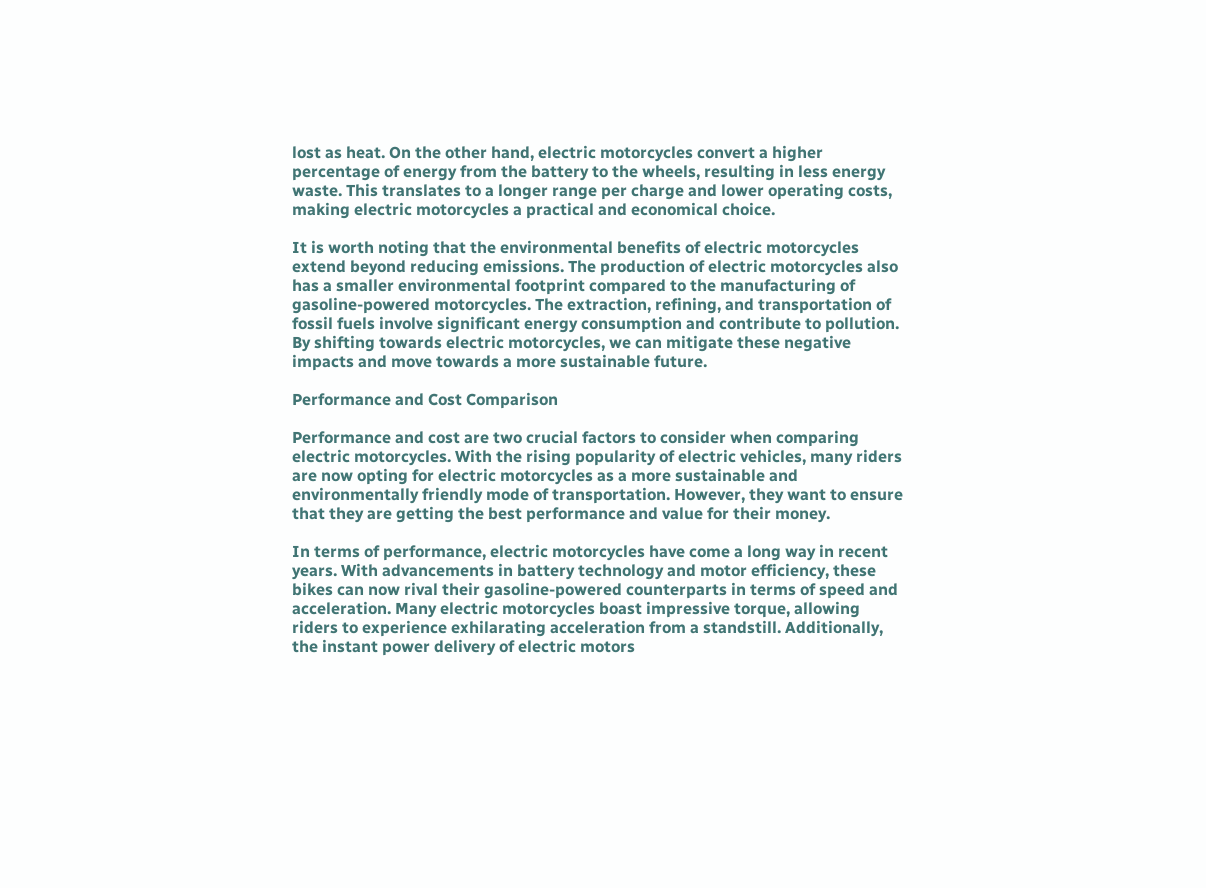lost as heat. On the other hand, electric motorcycles convert a higher percentage of energy from the battery to the wheels, resulting in less energy waste. This translates to a longer range per charge and lower operating costs, making electric motorcycles a practical and economical choice.

It is worth noting that the environmental benefits of electric motorcycles extend beyond reducing emissions. The production of electric motorcycles also has a smaller environmental footprint compared to the manufacturing of gasoline-powered motorcycles. The extraction, refining, and transportation of fossil fuels involve significant energy consumption and contribute to pollution. By shifting towards electric motorcycles, we can mitigate these negative impacts and move towards a more sustainable future.

Performance and Cost Comparison

Performance and cost are two crucial factors to consider when comparing electric motorcycles. With the rising popularity of electric vehicles, many riders are now opting for electric motorcycles as a more sustainable and environmentally friendly mode of transportation. However, they want to ensure that they are getting the best performance and value for their money.

In terms of performance, electric motorcycles have come a long way in recent years. With advancements in battery technology and motor efficiency, these bikes can now rival their gasoline-powered counterparts in terms of speed and acceleration. Many electric motorcycles boast impressive torque, allowing riders to experience exhilarating acceleration from a standstill. Additionally, the instant power delivery of electric motors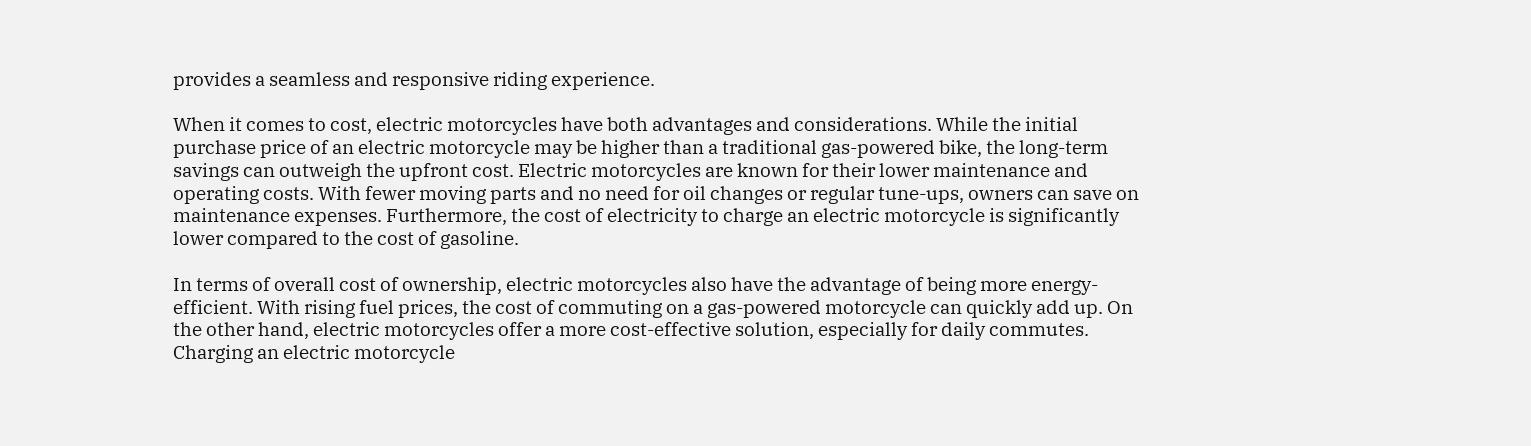provides a seamless and responsive riding experience.

When it comes to cost, electric motorcycles have both advantages and considerations. While the initial purchase price of an electric motorcycle may be higher than a traditional gas-powered bike, the long-term savings can outweigh the upfront cost. Electric motorcycles are known for their lower maintenance and operating costs. With fewer moving parts and no need for oil changes or regular tune-ups, owners can save on maintenance expenses. Furthermore, the cost of electricity to charge an electric motorcycle is significantly lower compared to the cost of gasoline.

In terms of overall cost of ownership, electric motorcycles also have the advantage of being more energy-efficient. With rising fuel prices, the cost of commuting on a gas-powered motorcycle can quickly add up. On the other hand, electric motorcycles offer a more cost-effective solution, especially for daily commutes. Charging an electric motorcycle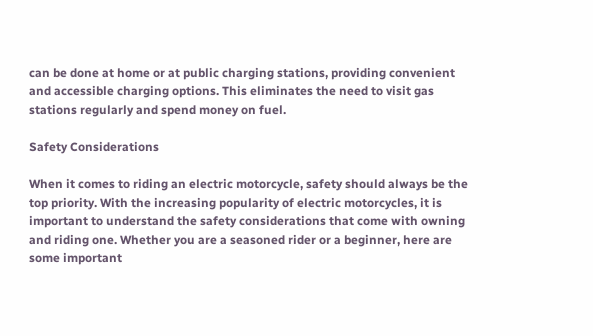can be done at home or at public charging stations, providing convenient and accessible charging options. This eliminates the need to visit gas stations regularly and spend money on fuel.

Safety Considerations

When it comes to riding an electric motorcycle, safety should always be the top priority. With the increasing popularity of electric motorcycles, it is important to understand the safety considerations that come with owning and riding one. Whether you are a seasoned rider or a beginner, here are some important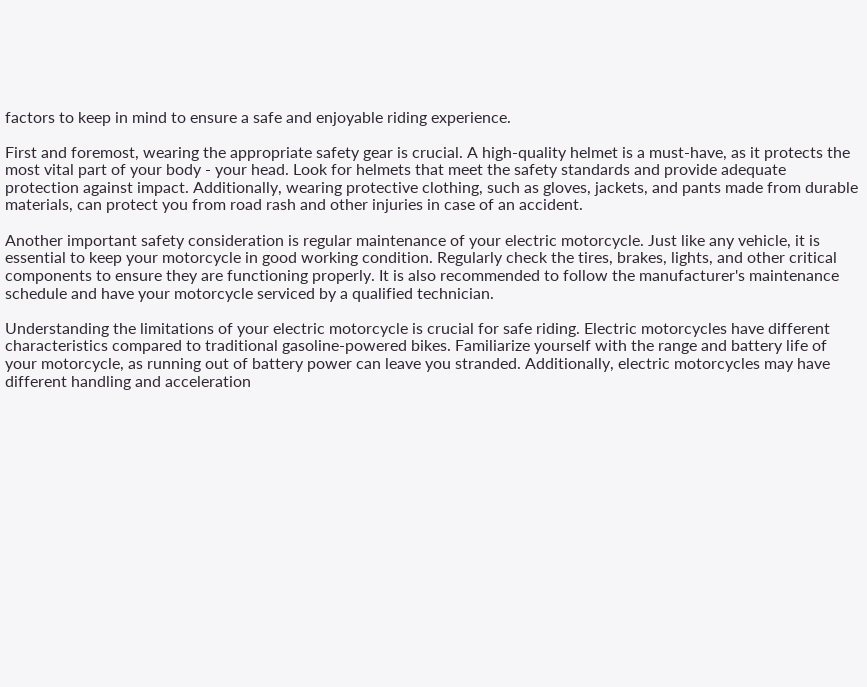factors to keep in mind to ensure a safe and enjoyable riding experience.

First and foremost, wearing the appropriate safety gear is crucial. A high-quality helmet is a must-have, as it protects the most vital part of your body - your head. Look for helmets that meet the safety standards and provide adequate protection against impact. Additionally, wearing protective clothing, such as gloves, jackets, and pants made from durable materials, can protect you from road rash and other injuries in case of an accident.

Another important safety consideration is regular maintenance of your electric motorcycle. Just like any vehicle, it is essential to keep your motorcycle in good working condition. Regularly check the tires, brakes, lights, and other critical components to ensure they are functioning properly. It is also recommended to follow the manufacturer's maintenance schedule and have your motorcycle serviced by a qualified technician.

Understanding the limitations of your electric motorcycle is crucial for safe riding. Electric motorcycles have different characteristics compared to traditional gasoline-powered bikes. Familiarize yourself with the range and battery life of your motorcycle, as running out of battery power can leave you stranded. Additionally, electric motorcycles may have different handling and acceleration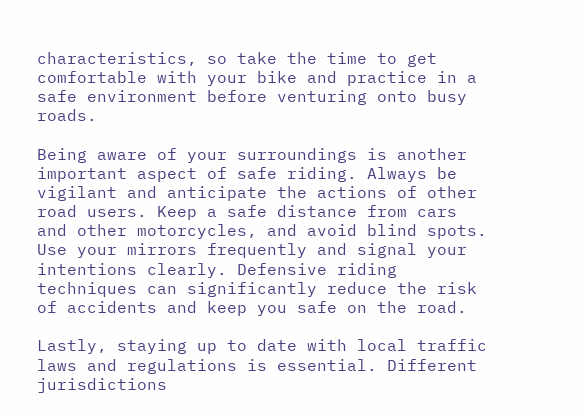characteristics, so take the time to get comfortable with your bike and practice in a safe environment before venturing onto busy roads.

Being aware of your surroundings is another important aspect of safe riding. Always be vigilant and anticipate the actions of other road users. Keep a safe distance from cars and other motorcycles, and avoid blind spots. Use your mirrors frequently and signal your intentions clearly. Defensive riding techniques can significantly reduce the risk of accidents and keep you safe on the road.

Lastly, staying up to date with local traffic laws and regulations is essential. Different jurisdictions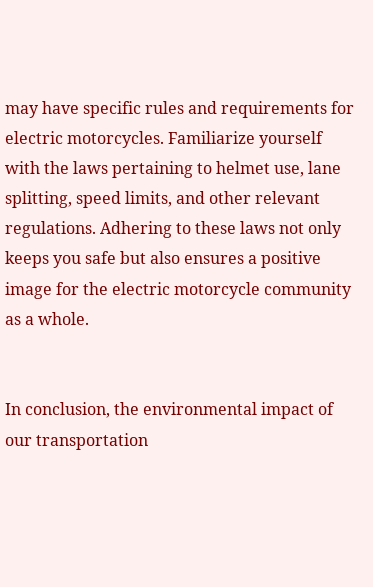may have specific rules and requirements for electric motorcycles. Familiarize yourself with the laws pertaining to helmet use, lane splitting, speed limits, and other relevant regulations. Adhering to these laws not only keeps you safe but also ensures a positive image for the electric motorcycle community as a whole.


In conclusion, the environmental impact of our transportation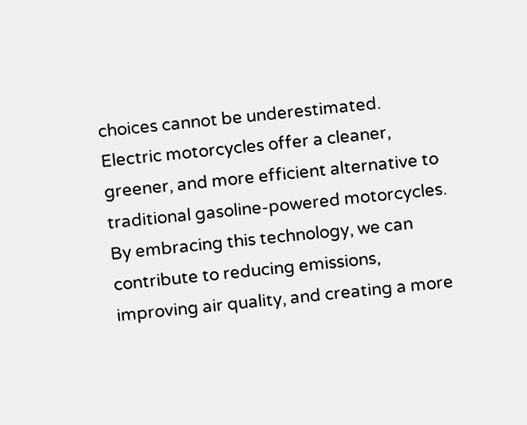choices cannot be underestimated. Electric motorcycles offer a cleaner, greener, and more efficient alternative to traditional gasoline-powered motorcycles. By embracing this technology, we can contribute to reducing emissions, improving air quality, and creating a more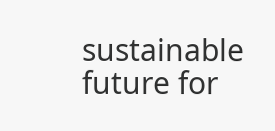sustainable future for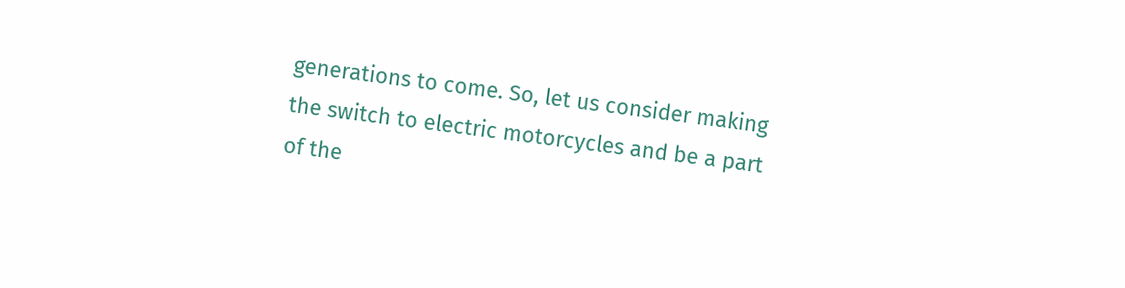generations to come. So, let us consider making the switch to electric motorcycles and be a part of the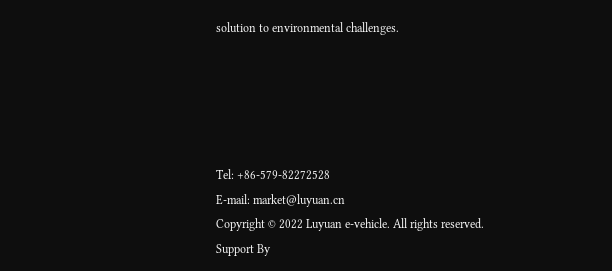solution to environmental challenges.





Tel: +86-579-82272528
E-mail: market@luyuan.cn
Copyright © 2022 Luyuan e-vehicle. All rights reserved.
Support By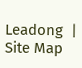Leadong  |  Site Map